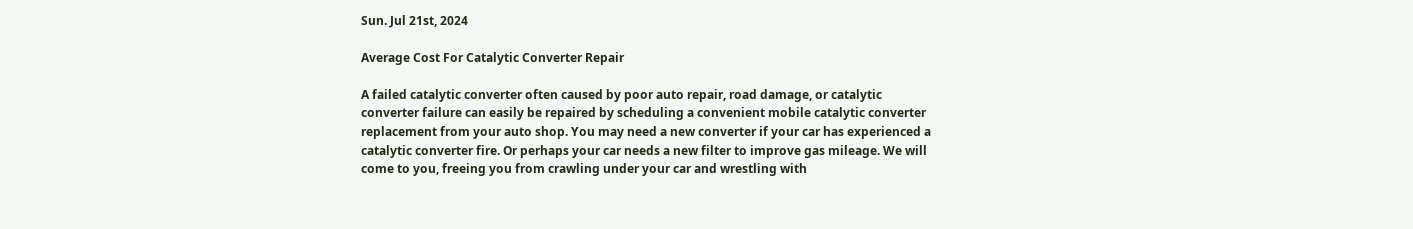Sun. Jul 21st, 2024

Average Cost For Catalytic Converter Repair

A failed catalytic converter often caused by poor auto repair, road damage, or catalytic converter failure can easily be repaired by scheduling a convenient mobile catalytic converter replacement from your auto shop. You may need a new converter if your car has experienced a catalytic converter fire. Or perhaps your car needs a new filter to improve gas mileage. We will come to you, freeing you from crawling under your car and wrestling with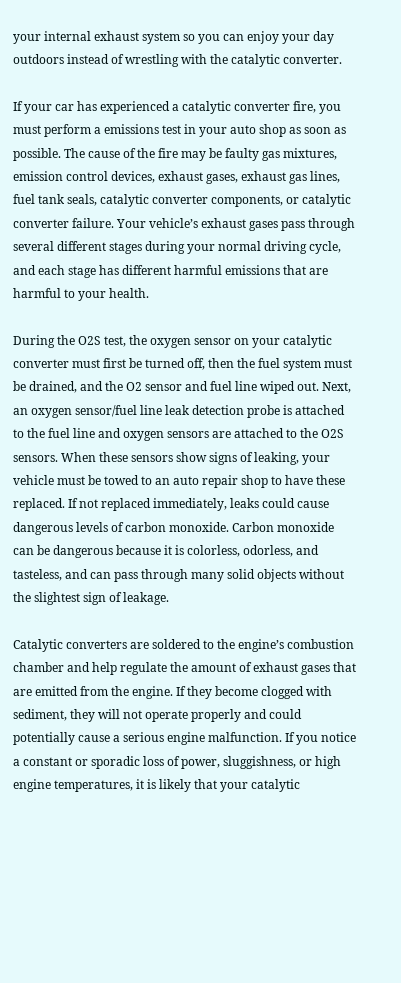your internal exhaust system so you can enjoy your day outdoors instead of wrestling with the catalytic converter.

If your car has experienced a catalytic converter fire, you must perform a emissions test in your auto shop as soon as possible. The cause of the fire may be faulty gas mixtures, emission control devices, exhaust gases, exhaust gas lines, fuel tank seals, catalytic converter components, or catalytic converter failure. Your vehicle’s exhaust gases pass through several different stages during your normal driving cycle, and each stage has different harmful emissions that are harmful to your health.

During the O2S test, the oxygen sensor on your catalytic converter must first be turned off, then the fuel system must be drained, and the O2 sensor and fuel line wiped out. Next, an oxygen sensor/fuel line leak detection probe is attached to the fuel line and oxygen sensors are attached to the O2S sensors. When these sensors show signs of leaking, your vehicle must be towed to an auto repair shop to have these replaced. If not replaced immediately, leaks could cause dangerous levels of carbon monoxide. Carbon monoxide can be dangerous because it is colorless, odorless, and tasteless, and can pass through many solid objects without the slightest sign of leakage.

Catalytic converters are soldered to the engine’s combustion chamber and help regulate the amount of exhaust gases that are emitted from the engine. If they become clogged with sediment, they will not operate properly and could potentially cause a serious engine malfunction. If you notice a constant or sporadic loss of power, sluggishness, or high engine temperatures, it is likely that your catalytic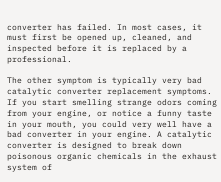converter has failed. In most cases, it must first be opened up, cleaned, and inspected before it is replaced by a professional.

The other symptom is typically very bad catalytic converter replacement symptoms. If you start smelling strange odors coming from your engine, or notice a funny taste in your mouth, you could very well have a bad converter in your engine. A catalytic converter is designed to break down poisonous organic chemicals in the exhaust system of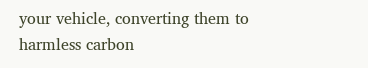your vehicle, converting them to harmless carbon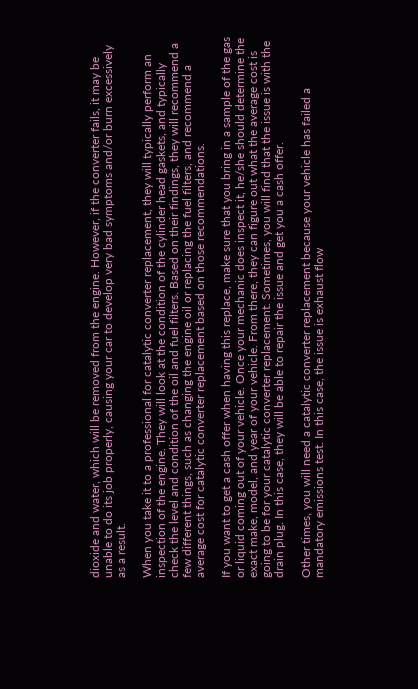dioxide and water, which will be removed from the engine. However, if the converter fails, it may be unable to do its job properly, causing your car to develop very bad symptoms and/or burn excessively as a result.

When you take it to a professional for catalytic converter replacement, they will typically perform an inspection of the engine. They will look at the condition of the cylinder head gaskets, and typically check the level and condition of the oil and fuel filters. Based on their findings, they will recommend a few different things, such as changing the engine oil or replacing the fuel filters, and recommend a average cost for catalytic converter replacement based on those recommendations.

If you want to get a cash offer when having this replace, make sure that you bring in a sample of the gas or liquid coming out of your vehicle. Once your mechanic does inspect it, he/she should determine the exact make, model, and year of your vehicle. From there, they can figure out what the average cost is going to be for your catalytic converter replacement. Sometimes, you will find that the issue is with the drain plug. In this case, they will be able to repair the issue and get you a cash offer.

Other times, you will need a catalytic converter replacement because your vehicle has failed a mandatory emissions test. In this case, the issue is exhaust flow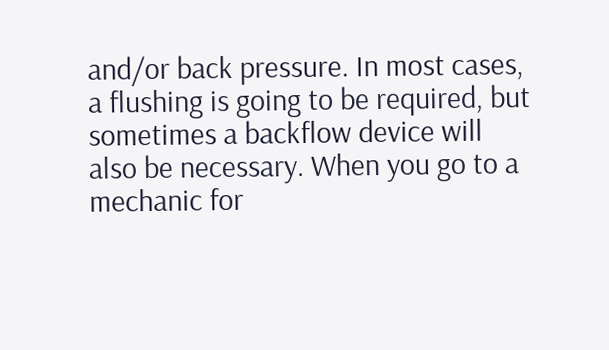and/or back pressure. In most cases, a flushing is going to be required, but sometimes a backflow device will also be necessary. When you go to a mechanic for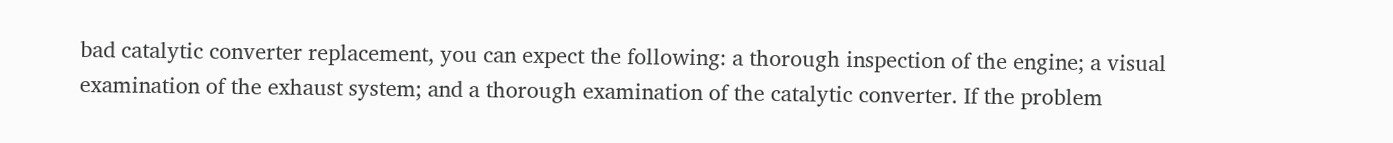bad catalytic converter replacement, you can expect the following: a thorough inspection of the engine; a visual examination of the exhaust system; and a thorough examination of the catalytic converter. If the problem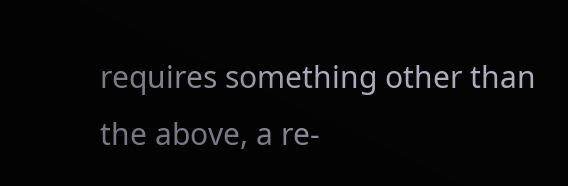requires something other than the above, a re-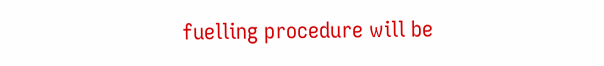fuelling procedure will be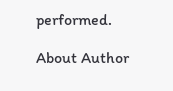performed.

About Author